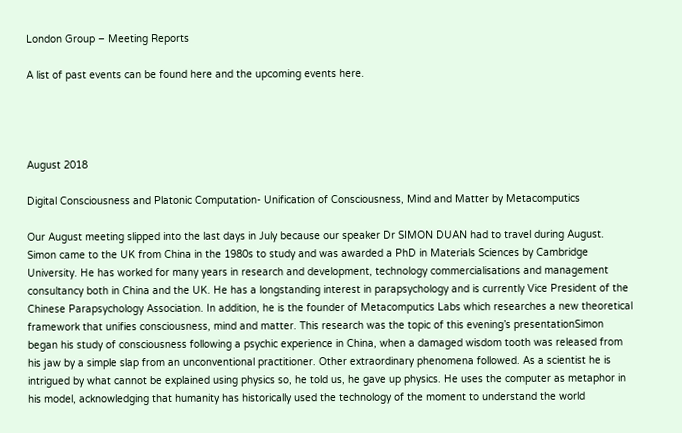London Group – Meeting Reports

A list of past events can be found here and the upcoming events here.




August 2018

Digital Consciousness and Platonic Computation- Unification of Consciousness, Mind and Matter by Metacomputics

Our August meeting slipped into the last days in July because our speaker Dr SIMON DUAN had to travel during August. Simon came to the UK from China in the 1980s to study and was awarded a PhD in Materials Sciences by Cambridge University. He has worked for many years in research and development, technology commercialisations and management consultancy both in China and the UK. He has a longstanding interest in parapsychology and is currently Vice President of the Chinese Parapsychology Association. In addition, he is the founder of Metacomputics Labs which researches a new theoretical framework that unifies consciousness, mind and matter. This research was the topic of this evening’s presentationSimon began his study of consciousness following a psychic experience in China, when a damaged wisdom tooth was released from his jaw by a simple slap from an unconventional practitioner. Other extraordinary phenomena followed. As a scientist he is intrigued by what cannot be explained using physics so, he told us, he gave up physics. He uses the computer as metaphor in his model, acknowledging that humanity has historically used the technology of the moment to understand the world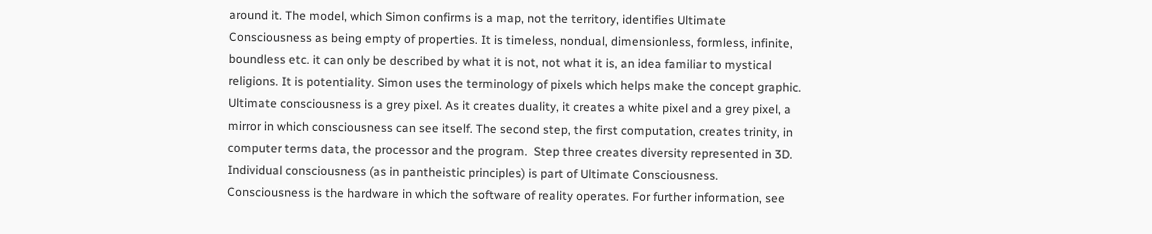around it. The model, which Simon confirms is a map, not the territory, identifies Ultimate Consciousness as being empty of properties. It is timeless, nondual, dimensionless, formless, infinite, boundless etc. it can only be described by what it is not, not what it is, an idea familiar to mystical religions. It is potentiality. Simon uses the terminology of pixels which helps make the concept graphic. Ultimate consciousness is a grey pixel. As it creates duality, it creates a white pixel and a grey pixel, a mirror in which consciousness can see itself. The second step, the first computation, creates trinity, in computer terms data, the processor and the program.  Step three creates diversity represented in 3D. Individual consciousness (as in pantheistic principles) is part of Ultimate Consciousness. Consciousness is the hardware in which the software of reality operates. For further information, see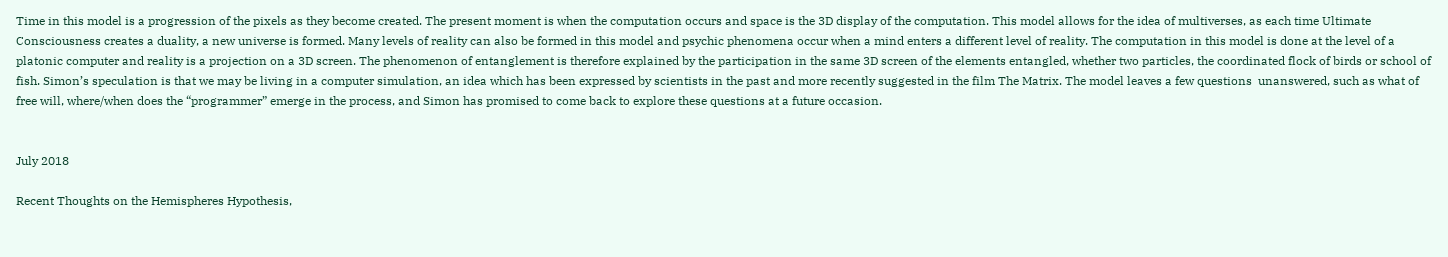Time in this model is a progression of the pixels as they become created. The present moment is when the computation occurs and space is the 3D display of the computation. This model allows for the idea of multiverses, as each time Ultimate Consciousness creates a duality, a new universe is formed. Many levels of reality can also be formed in this model and psychic phenomena occur when a mind enters a different level of reality. The computation in this model is done at the level of a platonic computer and reality is a projection on a 3D screen. The phenomenon of entanglement is therefore explained by the participation in the same 3D screen of the elements entangled, whether two particles, the coordinated flock of birds or school of fish. Simon’s speculation is that we may be living in a computer simulation, an idea which has been expressed by scientists in the past and more recently suggested in the film The Matrix. The model leaves a few questions  unanswered, such as what of free will, where/when does the “programmer” emerge in the process, and Simon has promised to come back to explore these questions at a future occasion.


July 2018

Recent Thoughts on the Hemispheres Hypothesis,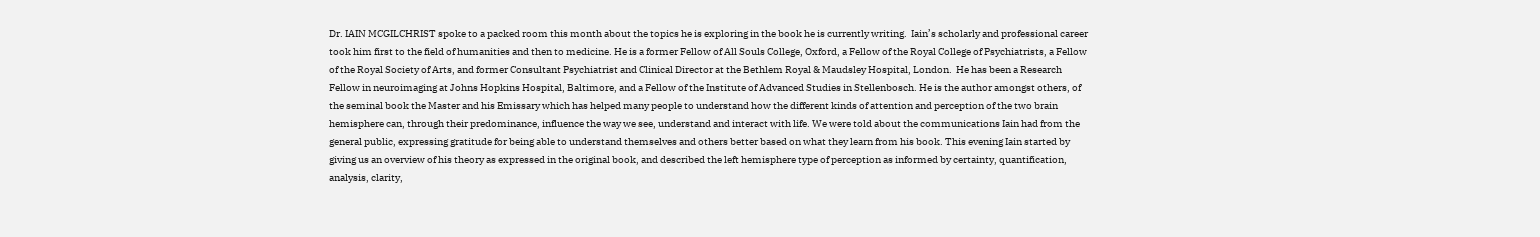Dr. IAIN MCGILCHRIST spoke to a packed room this month about the topics he is exploring in the book he is currently writing.  Iain’s scholarly and professional career took him first to the field of humanities and then to medicine. He is a former Fellow of All Souls College, Oxford, a Fellow of the Royal College of Psychiatrists, a Fellow of the Royal Society of Arts, and former Consultant Psychiatrist and Clinical Director at the Bethlem Royal & Maudsley Hospital, London.  He has been a Research Fellow in neuroimaging at Johns Hopkins Hospital, Baltimore, and a Fellow of the Institute of Advanced Studies in Stellenbosch. He is the author amongst others, of the seminal book the Master and his Emissary which has helped many people to understand how the different kinds of attention and perception of the two brain hemisphere can, through their predominance, influence the way we see, understand and interact with life. We were told about the communications Iain had from the general public, expressing gratitude for being able to understand themselves and others better based on what they learn from his book. This evening Iain started by giving us an overview of his theory as expressed in the original book, and described the left hemisphere type of perception as informed by certainty, quantification, analysis, clarity,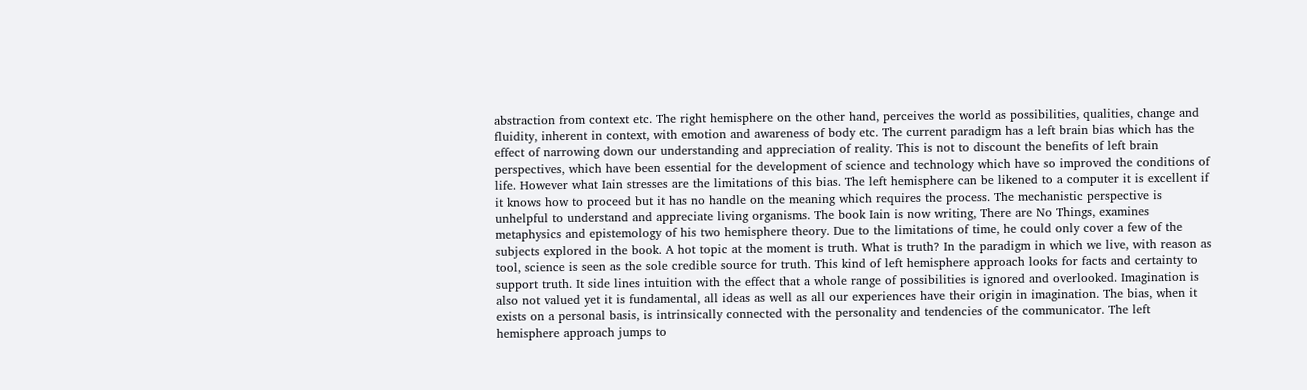abstraction from context etc. The right hemisphere on the other hand, perceives the world as possibilities, qualities, change and fluidity, inherent in context, with emotion and awareness of body etc. The current paradigm has a left brain bias which has the effect of narrowing down our understanding and appreciation of reality. This is not to discount the benefits of left brain perspectives, which have been essential for the development of science and technology which have so improved the conditions of life. However what Iain stresses are the limitations of this bias. The left hemisphere can be likened to a computer it is excellent if it knows how to proceed but it has no handle on the meaning which requires the process. The mechanistic perspective is unhelpful to understand and appreciate living organisms. The book Iain is now writing, There are No Things, examines metaphysics and epistemology of his two hemisphere theory. Due to the limitations of time, he could only cover a few of the subjects explored in the book. A hot topic at the moment is truth. What is truth? In the paradigm in which we live, with reason as tool, science is seen as the sole credible source for truth. This kind of left hemisphere approach looks for facts and certainty to support truth. It side lines intuition with the effect that a whole range of possibilities is ignored and overlooked. Imagination is also not valued yet it is fundamental, all ideas as well as all our experiences have their origin in imagination. The bias, when it exists on a personal basis, is intrinsically connected with the personality and tendencies of the communicator. The left hemisphere approach jumps to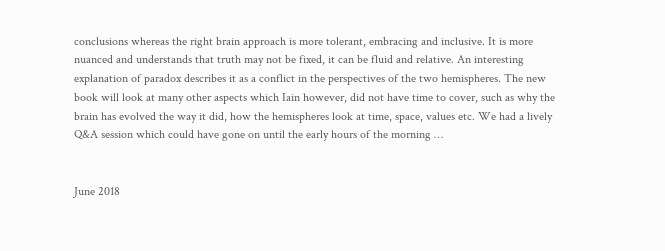conclusions whereas the right brain approach is more tolerant, embracing and inclusive. It is more nuanced and understands that truth may not be fixed, it can be fluid and relative. An interesting explanation of paradox describes it as a conflict in the perspectives of the two hemispheres. The new book will look at many other aspects which Iain however, did not have time to cover, such as why the brain has evolved the way it did, how the hemispheres look at time, space, values etc. We had a lively Q&A session which could have gone on until the early hours of the morning …


June 2018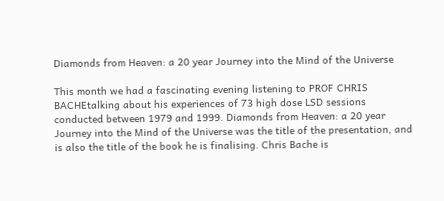Diamonds from Heaven: a 20 year Journey into the Mind of the Universe

This month we had a fascinating evening listening to PROF CHRIS BACHEtalking about his experiences of 73 high dose LSD sessions conducted between 1979 and 1999. Diamonds from Heaven: a 20 year Journey into the Mind of the Universe was the title of the presentation, and is also the title of the book he is finalising. Chris Bache is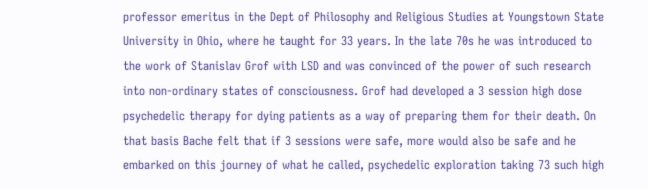professor emeritus in the Dept of Philosophy and Religious Studies at Youngstown State University in Ohio, where he taught for 33 years. In the late 70s he was introduced to the work of Stanislav Grof with LSD and was convinced of the power of such research into non-ordinary states of consciousness. Grof had developed a 3 session high dose psychedelic therapy for dying patients as a way of preparing them for their death. On that basis Bache felt that if 3 sessions were safe, more would also be safe and he embarked on this journey of what he called, psychedelic exploration taking 73 such high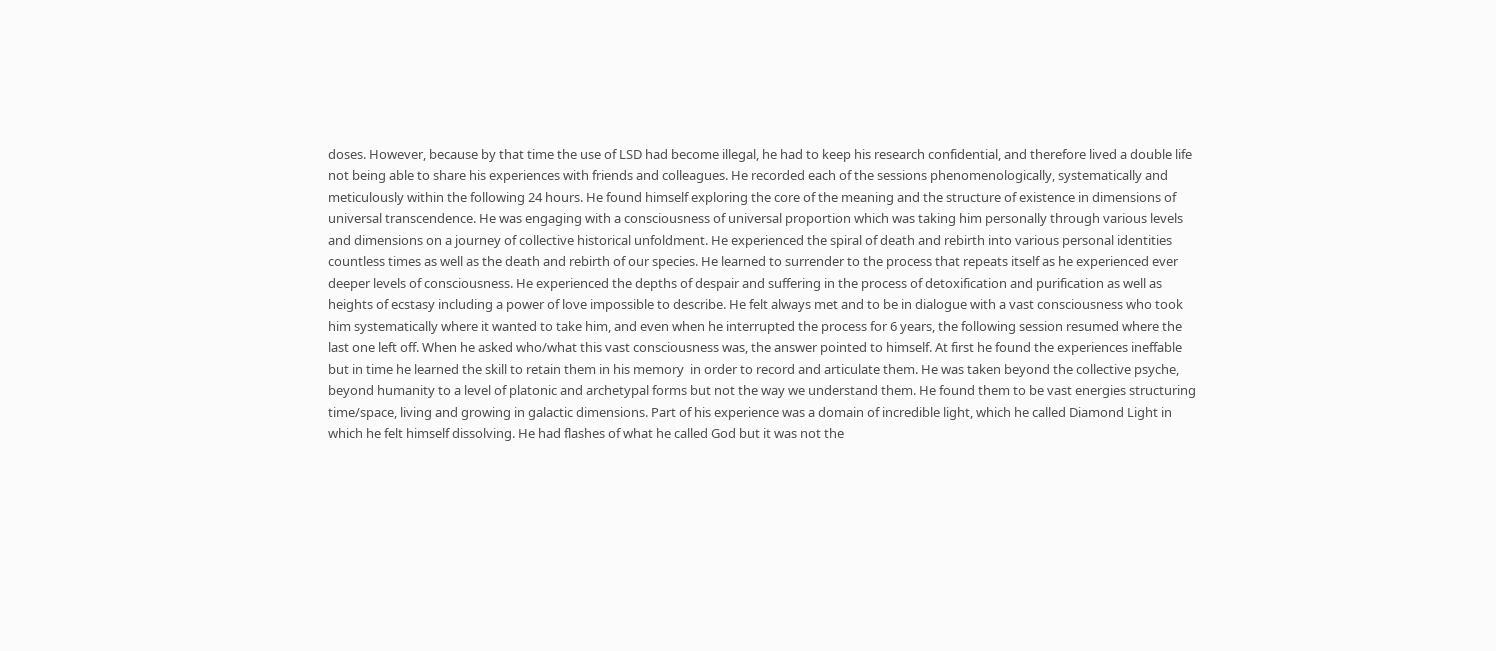doses. However, because by that time the use of LSD had become illegal, he had to keep his research confidential, and therefore lived a double life not being able to share his experiences with friends and colleagues. He recorded each of the sessions phenomenologically, systematically and meticulously within the following 24 hours. He found himself exploring the core of the meaning and the structure of existence in dimensions of universal transcendence. He was engaging with a consciousness of universal proportion which was taking him personally through various levels and dimensions on a journey of collective historical unfoldment. He experienced the spiral of death and rebirth into various personal identities countless times as well as the death and rebirth of our species. He learned to surrender to the process that repeats itself as he experienced ever deeper levels of consciousness. He experienced the depths of despair and suffering in the process of detoxification and purification as well as heights of ecstasy including a power of love impossible to describe. He felt always met and to be in dialogue with a vast consciousness who took him systematically where it wanted to take him, and even when he interrupted the process for 6 years, the following session resumed where the last one left off. When he asked who/what this vast consciousness was, the answer pointed to himself. At first he found the experiences ineffable but in time he learned the skill to retain them in his memory  in order to record and articulate them. He was taken beyond the collective psyche, beyond humanity to a level of platonic and archetypal forms but not the way we understand them. He found them to be vast energies structuring time/space, living and growing in galactic dimensions. Part of his experience was a domain of incredible light, which he called Diamond Light in which he felt himself dissolving. He had flashes of what he called God but it was not the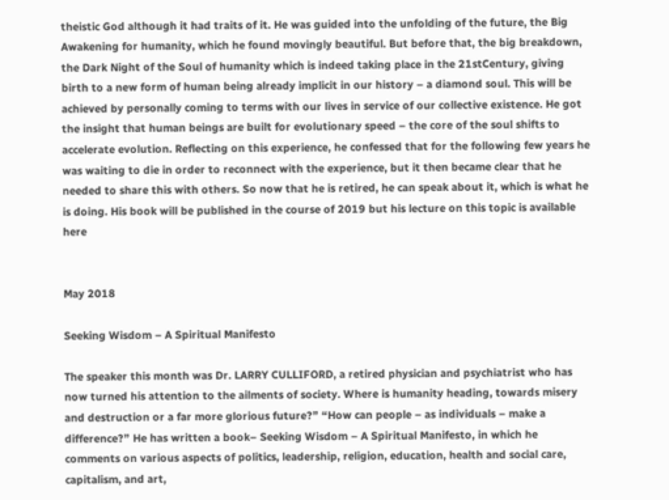theistic God although it had traits of it. He was guided into the unfolding of the future, the Big Awakening for humanity, which he found movingly beautiful. But before that, the big breakdown, the Dark Night of the Soul of humanity which is indeed taking place in the 21stCentury, giving birth to a new form of human being already implicit in our history – a diamond soul. This will be achieved by personally coming to terms with our lives in service of our collective existence. He got the insight that human beings are built for evolutionary speed – the core of the soul shifts to accelerate evolution. Reflecting on this experience, he confessed that for the following few years he was waiting to die in order to reconnect with the experience, but it then became clear that he needed to share this with others. So now that he is retired, he can speak about it, which is what he is doing. His book will be published in the course of 2019 but his lecture on this topic is available here


May 2018

Seeking Wisdom – A Spiritual Manifesto

The speaker this month was Dr. LARRY CULLIFORD, a retired physician and psychiatrist who has now turned his attention to the ailments of society. Where is humanity heading, towards misery and destruction or a far more glorious future?” “How can people – as individuals – make a difference?” He has written a book– Seeking Wisdom – A Spiritual Manifesto, in which he comments on various aspects of politics, leadership, religion, education, health and social care, capitalism, and art,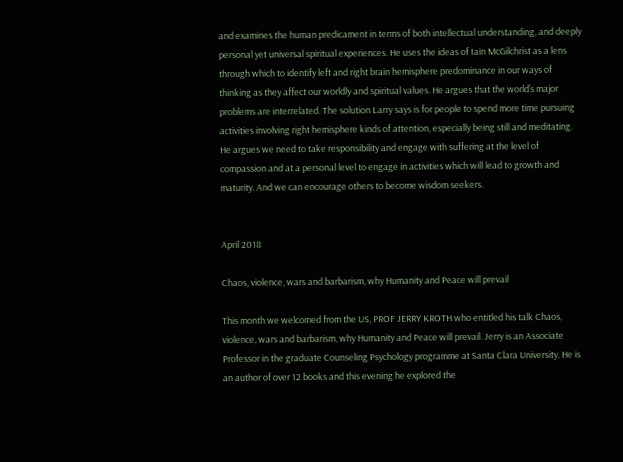and examines the human predicament in terms of both intellectual understanding, and deeply personal yet universal spiritual experiences. He uses the ideas of Iain McGilchrist as a lens through which to identify left and right brain hemisphere predominance in our ways of thinking as they affect our worldly and spiritual values. He argues that the world’s major problems are interrelated. The solution Larry says is for people to spend more time pursuing activities involving right hemisphere kinds of attention, especially being still and meditating. He argues we need to take responsibility and engage with suffering at the level of compassion and at a personal level to engage in activities which will lead to growth and maturity. And we can encourage others to become wisdom seekers.


April 2018

Chaos, violence, wars and barbarism, why Humanity and Peace will prevail

This month we welcomed from the US, PROF JERRY KROTH who entitled his talk Chaos, violence, wars and barbarism, why Humanity and Peace will prevail. Jerry is an Associate Professor in the graduate Counseling Psychology programme at Santa Clara University. He is an author of over 12 books and this evening he explored the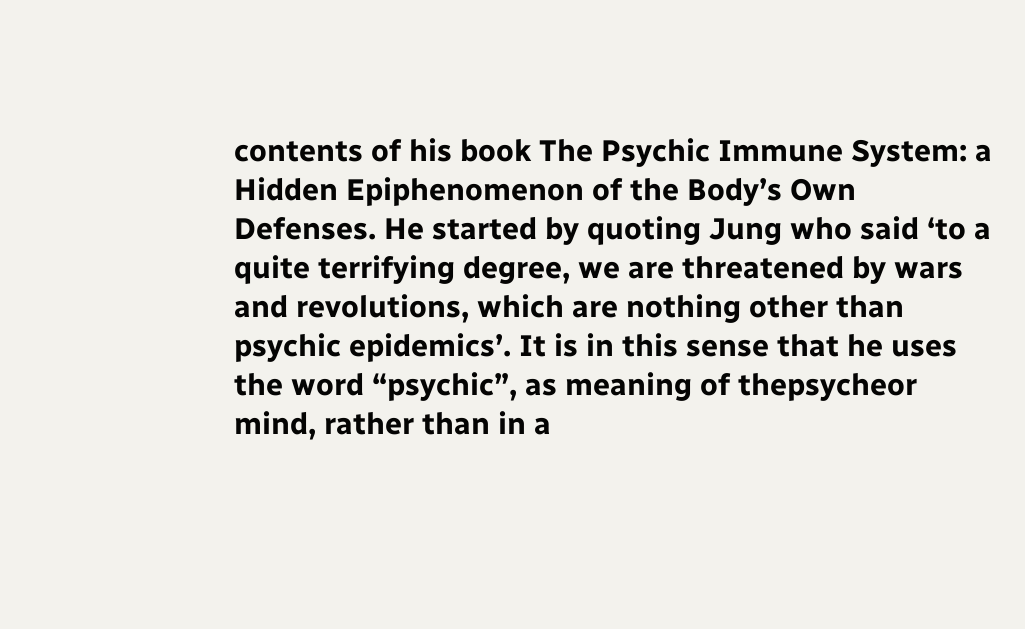contents of his book The Psychic Immune System: a Hidden Epiphenomenon of the Body’s Own Defenses. He started by quoting Jung who said ‘to a quite terrifying degree, we are threatened by wars and revolutions, which are nothing other than psychic epidemics’. It is in this sense that he uses the word “psychic”, as meaning of thepsycheor mind, rather than in a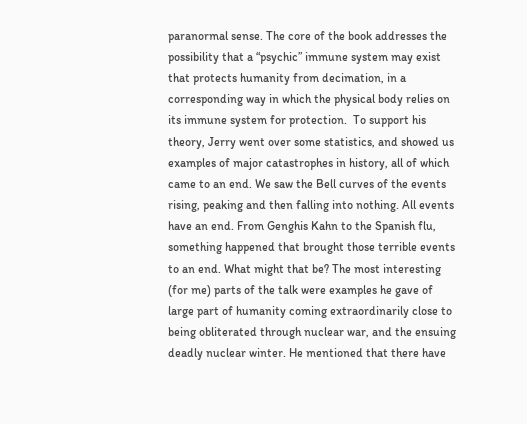paranormal sense. The core of the book addresses the possibility that a “psychic” immune system may exist that protects humanity from decimation, in a corresponding way in which the physical body relies on its immune system for protection.  To support his theory, Jerry went over some statistics, and showed us examples of major catastrophes in history, all of which came to an end. We saw the Bell curves of the events rising, peaking and then falling into nothing. All events have an end. From Genghis Kahn to the Spanish flu, something happened that brought those terrible events to an end. What might that be? The most interesting (for me) parts of the talk were examples he gave of large part of humanity coming extraordinarily close to being obliterated through nuclear war, and the ensuing deadly nuclear winter. He mentioned that there have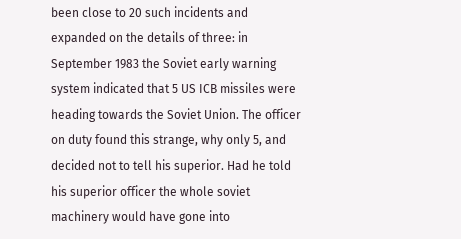been close to 20 such incidents and expanded on the details of three: in September 1983 the Soviet early warning system indicated that 5 US ICB missiles were heading towards the Soviet Union. The officer on duty found this strange, why only 5, and decided not to tell his superior. Had he told his superior officer the whole soviet machinery would have gone into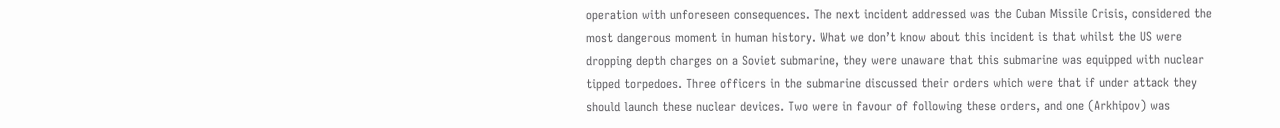operation with unforeseen consequences. The next incident addressed was the Cuban Missile Crisis, considered the most dangerous moment in human history. What we don’t know about this incident is that whilst the US were dropping depth charges on a Soviet submarine, they were unaware that this submarine was equipped with nuclear tipped torpedoes. Three officers in the submarine discussed their orders which were that if under attack they should launch these nuclear devices. Two were in favour of following these orders, and one (Arkhipov) was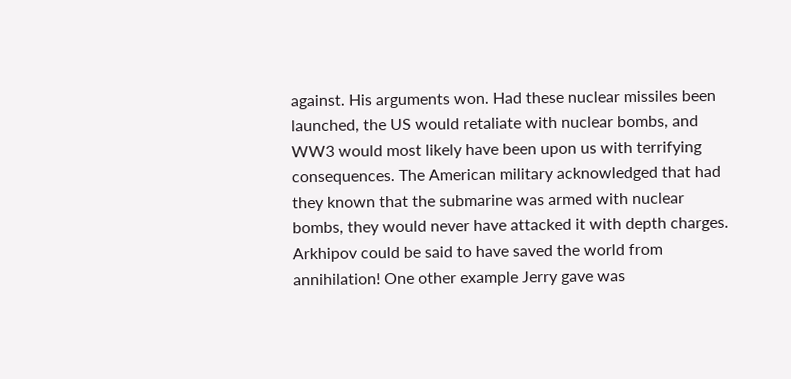against. His arguments won. Had these nuclear missiles been launched, the US would retaliate with nuclear bombs, and WW3 would most likely have been upon us with terrifying consequences. The American military acknowledged that had they known that the submarine was armed with nuclear bombs, they would never have attacked it with depth charges. Arkhipov could be said to have saved the world from annihilation! One other example Jerry gave was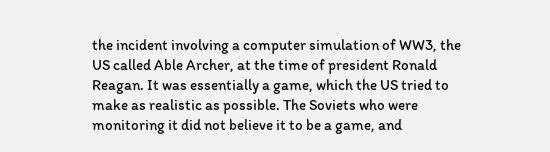the incident involving a computer simulation of WW3, the US called Able Archer, at the time of president Ronald Reagan. It was essentially a game, which the US tried to make as realistic as possible. The Soviets who were monitoring it did not believe it to be a game, and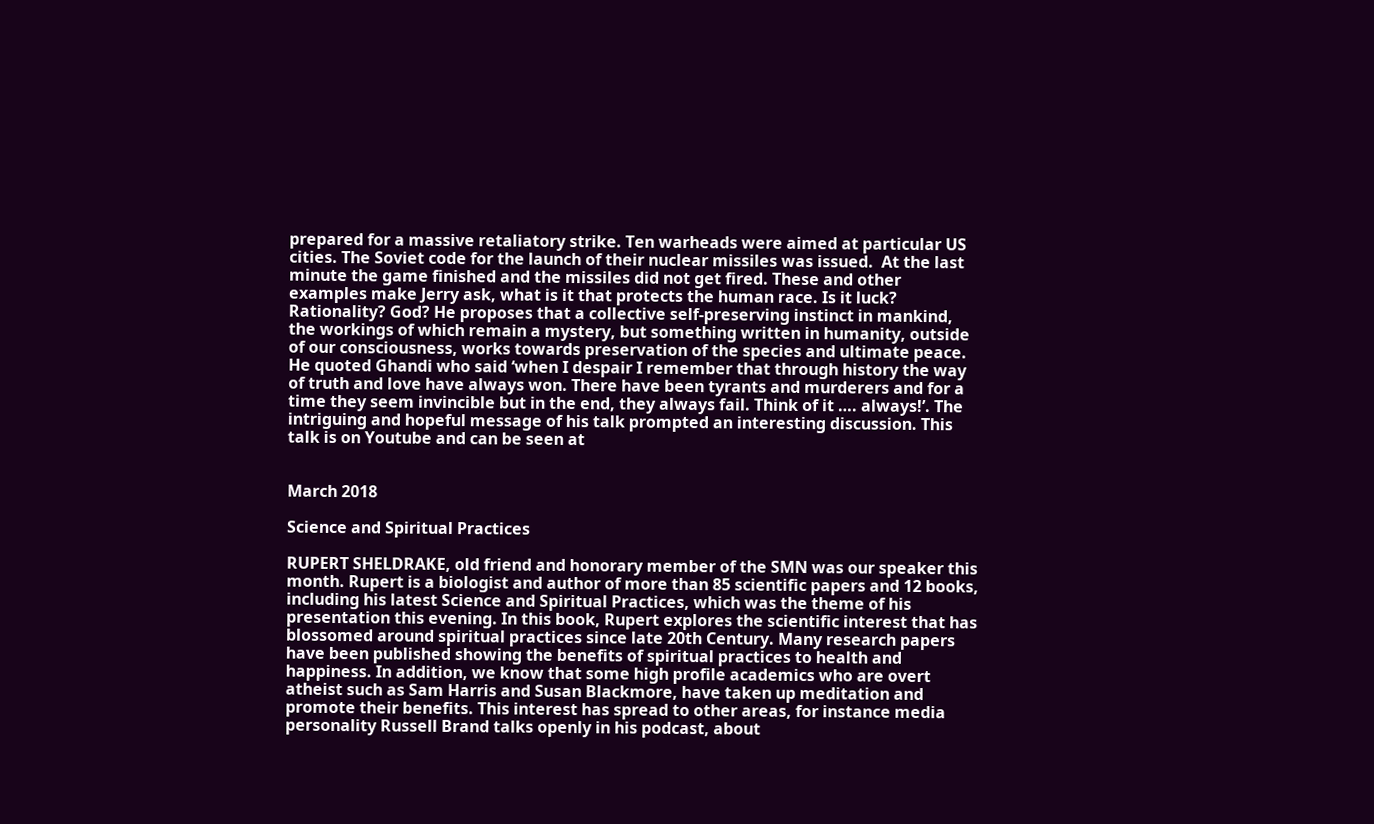prepared for a massive retaliatory strike. Ten warheads were aimed at particular US cities. The Soviet code for the launch of their nuclear missiles was issued.  At the last minute the game finished and the missiles did not get fired. These and other examples make Jerry ask, what is it that protects the human race. Is it luck? Rationality? God? He proposes that a collective self-preserving instinct in mankind, the workings of which remain a mystery, but something written in humanity, outside of our consciousness, works towards preservation of the species and ultimate peace. He quoted Ghandi who said ‘when I despair I remember that through history the way of truth and love have always won. There have been tyrants and murderers and for a time they seem invincible but in the end, they always fail. Think of it …. always!’. The intriguing and hopeful message of his talk prompted an interesting discussion. This talk is on Youtube and can be seen at


March 2018

Science and Spiritual Practices

RUPERT SHELDRAKE, old friend and honorary member of the SMN was our speaker this month. Rupert is a biologist and author of more than 85 scientific papers and 12 books, including his latest Science and Spiritual Practices, which was the theme of his presentation this evening. In this book, Rupert explores the scientific interest that has blossomed around spiritual practices since late 20th Century. Many research papers have been published showing the benefits of spiritual practices to health and happiness. In addition, we know that some high profile academics who are overt atheist such as Sam Harris and Susan Blackmore, have taken up meditation and promote their benefits. This interest has spread to other areas, for instance media personality Russell Brand talks openly in his podcast, about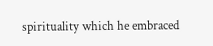spirituality which he embraced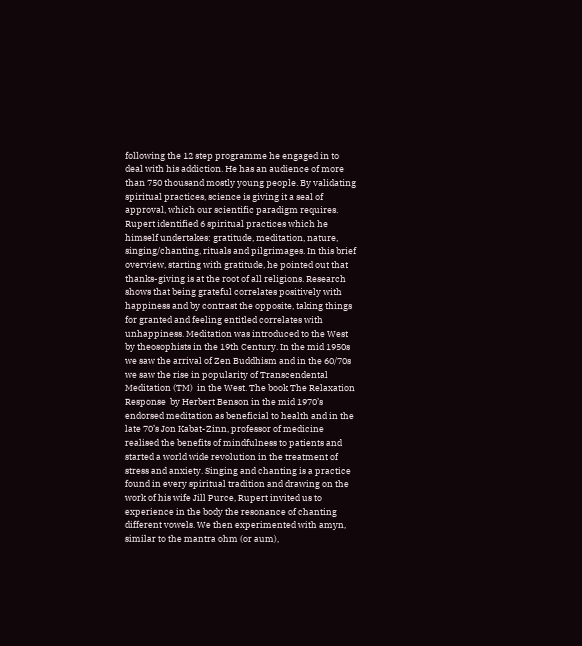following the 12 step programme he engaged in to deal with his addiction. He has an audience of more than 750 thousand mostly young people. By validating spiritual practices, science is giving it a seal of approval, which our scientific paradigm requires. Rupert identified 6 spiritual practices which he himself undertakes: gratitude, meditation, nature, singing/chanting, rituals and pilgrimages. In this brief overview, starting with gratitude, he pointed out that thanks-giving is at the root of all religions. Research shows that being grateful correlates positively with happiness and by contrast the opposite, taking things for granted and feeling entitled correlates with unhappiness. Meditation was introduced to the West by theosophists in the 19th Century. In the mid 1950s we saw the arrival of Zen Buddhism and in the 60/70s we saw the rise in popularity of Transcendental Meditation (TM)  in the West. The book The Relaxation Response  by Herbert Benson in the mid 1970’s endorsed meditation as beneficial to health and in the late 70’s Jon Kabat-Zinn, professor of medicine realised the benefits of mindfulness to patients and started a world wide revolution in the treatment of stress and anxiety. Singing and chanting is a practice found in every spiritual tradition and drawing on the work of his wife Jill Purce, Rupert invited us to experience in the body the resonance of chanting different vowels. We then experimented with amyn, similar to the mantra ohm (or aum),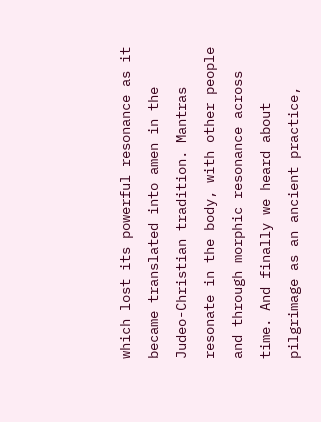which lost its powerful resonance as it became translated into amen in the Judeo-Christian tradition. Mantras resonate in the body, with other people and through morphic resonance across time. And finally we heard about pilgrimage as an ancient practice,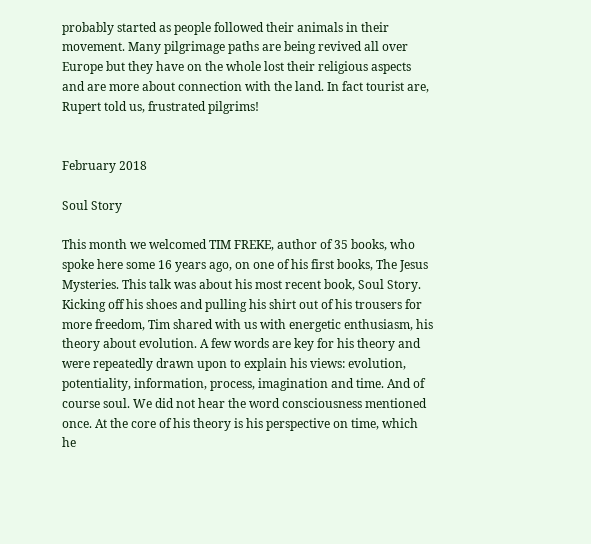probably started as people followed their animals in their movement. Many pilgrimage paths are being revived all over Europe but they have on the whole lost their religious aspects and are more about connection with the land. In fact tourist are, Rupert told us, frustrated pilgrims!


February 2018

Soul Story

This month we welcomed TIM FREKE, author of 35 books, who spoke here some 16 years ago, on one of his first books, The Jesus Mysteries. This talk was about his most recent book, Soul Story. Kicking off his shoes and pulling his shirt out of his trousers for more freedom, Tim shared with us with energetic enthusiasm, his theory about evolution. A few words are key for his theory and were repeatedly drawn upon to explain his views: evolution, potentiality, information, process, imagination and time. And of course soul. We did not hear the word consciousness mentioned once. At the core of his theory is his perspective on time, which he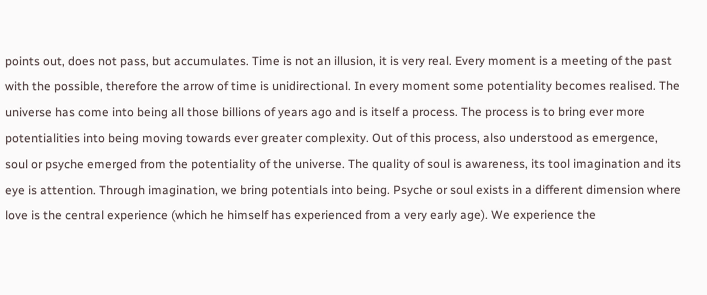points out, does not pass, but accumulates. Time is not an illusion, it is very real. Every moment is a meeting of the past with the possible, therefore the arrow of time is unidirectional. In every moment some potentiality becomes realised. The universe has come into being all those billions of years ago and is itself a process. The process is to bring ever more potentialities into being moving towards ever greater complexity. Out of this process, also understood as emergence, soul or psyche emerged from the potentiality of the universe. The quality of soul is awareness, its tool imagination and its eye is attention. Through imagination, we bring potentials into being. Psyche or soul exists in a different dimension where love is the central experience (which he himself has experienced from a very early age). We experience the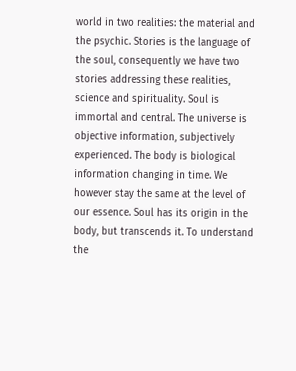world in two realities: the material and the psychic. Stories is the language of the soul, consequently we have two stories addressing these realities, science and spirituality. Soul is immortal and central. The universe is objective information, subjectively experienced. The body is biological information changing in time. We however stay the same at the level of our essence. Soul has its origin in the body, but transcends it. To understand the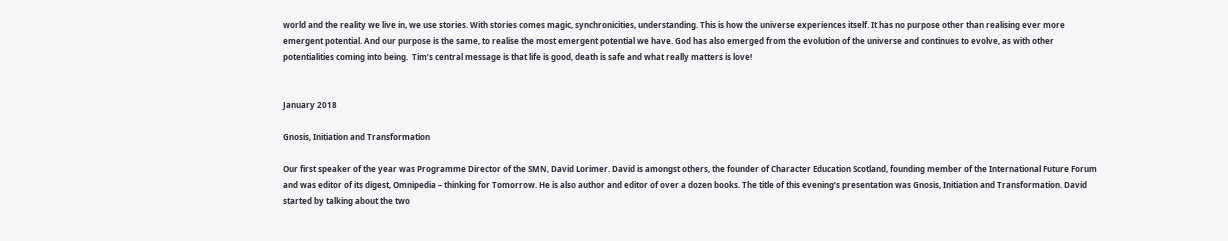world and the reality we live in, we use stories. With stories comes magic, synchronicities, understanding. This is how the universe experiences itself. It has no purpose other than realising ever more emergent potential. And our purpose is the same, to realise the most emergent potential we have. God has also emerged from the evolution of the universe and continues to evolve, as with other potentialities coming into being.  Tim’s central message is that life is good, death is safe and what really matters is love!


January 2018

Gnosis, Initiation and Transformation

Our first speaker of the year was Programme Director of the SMN, David Lorimer. David is amongst others, the founder of Character Education Scotland, founding member of the International Future Forum and was editor of its digest, Omnipedia – thinking for Tomorrow. He is also author and editor of over a dozen books. The title of this evening’s presentation was Gnosis, Initiation and Transformation. David started by talking about the two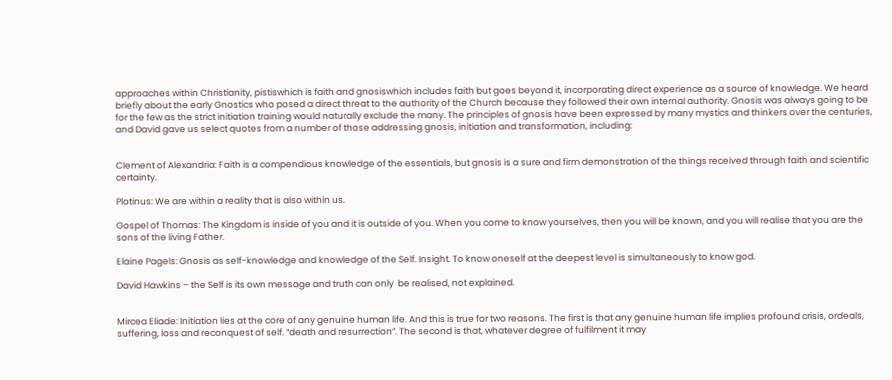approaches within Christianity, pistiswhich is faith and gnosiswhich includes faith but goes beyond it, incorporating direct experience as a source of knowledge. We heard briefly about the early Gnostics who posed a direct threat to the authority of the Church because they followed their own internal authority. Gnosis was always going to be for the few as the strict initiation training would naturally exclude the many. The principles of gnosis have been expressed by many mystics and thinkers over the centuries, and David gave us select quotes from a number of those addressing gnosis, initiation and transformation, including:


Clement of Alexandria: Faith is a compendious knowledge of the essentials, but gnosis is a sure and firm demonstration of the things received through faith and scientific certainty.

Plotinus: We are within a reality that is also within us.

Gospel of Thomas: The Kingdom is inside of you and it is outside of you. When you come to know yourselves, then you will be known, and you will realise that you are the sons of the living Father.

Elaine Pagels: Gnosis as self-knowledge and knowledge of the Self. Insight. To know oneself at the deepest level is simultaneously to know god.

David Hawkins – the Self is its own message and truth can only  be realised, not explained.


Mircea Eliade: Initiation lies at the core of any genuine human life. And this is true for two reasons. The first is that any genuine human life implies profound crisis, ordeals, suffering, loss and reconquest of self. “death and resurrection”. The second is that, whatever degree of fulfilment it may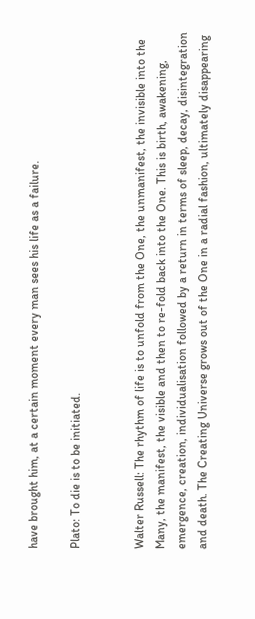have brought him, at a certain moment every man sees his life as a failure.

Plato: To die is to be initiated.


Walter Russell: The rhythm of life is to unfold from the One, the unmanifest, the invisible into the Many, the manifest, the visible and then to re-fold back into the One. This is birth, awakening, emergence, creation, individualisation followed by a return in terms of sleep, decay, disintegration and death. The Creating Universe grows out of the One in a radial fashion, ultimately disappearing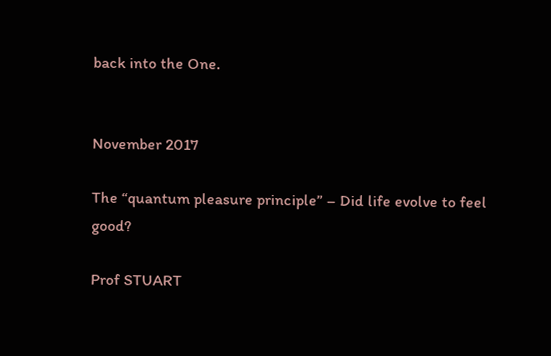back into the One.


November 2017

The “quantum pleasure principle” – Did life evolve to feel good?

Prof STUART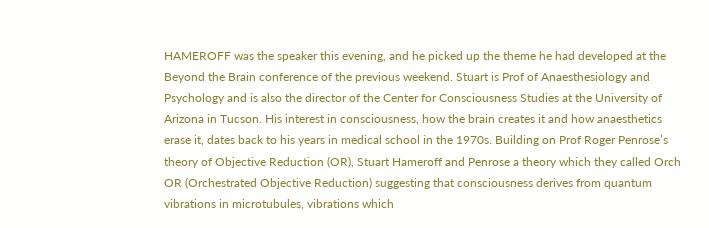HAMEROFF was the speaker this evening, and he picked up the theme he had developed at the Beyond the Brain conference of the previous weekend. Stuart is Prof of Anaesthesiology and Psychology and is also the director of the Center for Consciousness Studies at the University of Arizona in Tucson. His interest in consciousness, how the brain creates it and how anaesthetics erase it, dates back to his years in medical school in the 1970s. Building on Prof Roger Penrose’s theory of Objective Reduction (OR), Stuart Hameroff and Penrose a theory which they called Orch OR (Orchestrated Objective Reduction) suggesting that consciousness derives from quantum vibrations in microtubules, vibrations which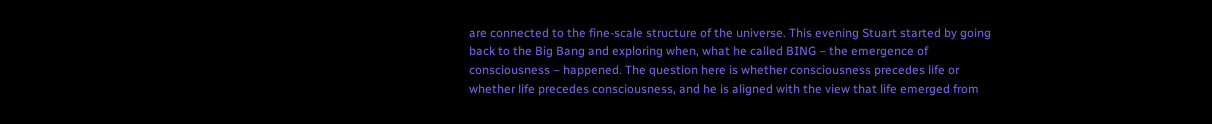are connected to the fine-scale structure of the universe. This evening Stuart started by going back to the Big Bang and exploring when, what he called BING – the emergence of consciousness – happened. The question here is whether consciousness precedes life or whether life precedes consciousness, and he is aligned with the view that life emerged from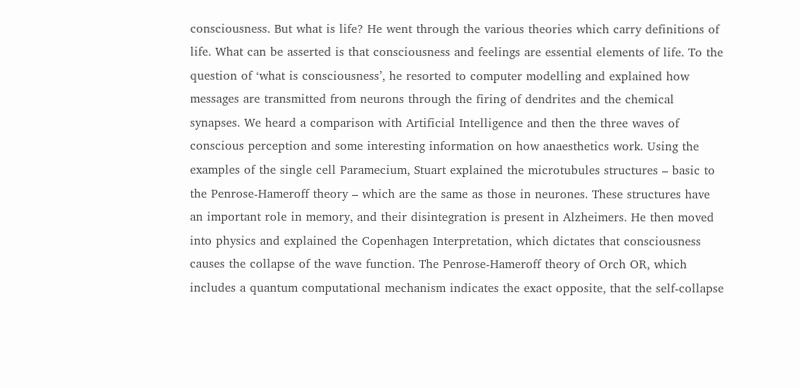consciousness. But what is life? He went through the various theories which carry definitions of life. What can be asserted is that consciousness and feelings are essential elements of life. To the question of ‘what is consciousness’, he resorted to computer modelling and explained how messages are transmitted from neurons through the firing of dendrites and the chemical synapses. We heard a comparison with Artificial Intelligence and then the three waves of conscious perception and some interesting information on how anaesthetics work. Using the examples of the single cell Paramecium, Stuart explained the microtubules structures – basic to the Penrose-Hameroff theory – which are the same as those in neurones. These structures have an important role in memory, and their disintegration is present in Alzheimers. He then moved into physics and explained the Copenhagen Interpretation, which dictates that consciousness causes the collapse of the wave function. The Penrose-Hameroff theory of Orch OR, which includes a quantum computational mechanism indicates the exact opposite, that the self-collapse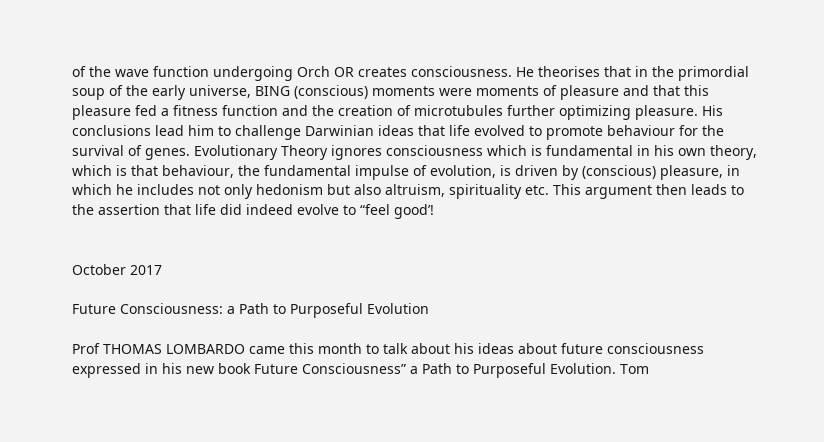of the wave function undergoing Orch OR creates consciousness. He theorises that in the primordial soup of the early universe, BING (conscious) moments were moments of pleasure and that this pleasure fed a fitness function and the creation of microtubules further optimizing pleasure. His conclusions lead him to challenge Darwinian ideas that life evolved to promote behaviour for the survival of genes. Evolutionary Theory ignores consciousness which is fundamental in his own theory, which is that behaviour, the fundamental impulse of evolution, is driven by (conscious) pleasure, in which he includes not only hedonism but also altruism, spirituality etc. This argument then leads to the assertion that life did indeed evolve to “feel good’!


October 2017

Future Consciousness: a Path to Purposeful Evolution

Prof THOMAS LOMBARDO came this month to talk about his ideas about future consciousness expressed in his new book Future Consciousness” a Path to Purposeful Evolution. Tom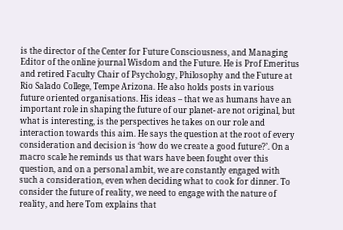is the director of the Center for Future Consciousness, and Managing Editor of the online journal Wisdom and the Future. He is Prof Emeritus and retired Faculty Chair of Psychology, Philosophy and the Future at Rio Salado College, Tempe Arizona. He also holds posts in various future oriented organisations. His ideas – that we as humans have an important role in shaping the future of our planet- are not original, but what is interesting, is the perspectives he takes on our role and interaction towards this aim. He says the question at the root of every consideration and decision is ‘how do we create a good future?’. On a macro scale he reminds us that wars have been fought over this question, and on a personal ambit, we are constantly engaged with such a consideration, even when deciding what to cook for dinner. To consider the future of reality, we need to engage with the nature of reality, and here Tom explains that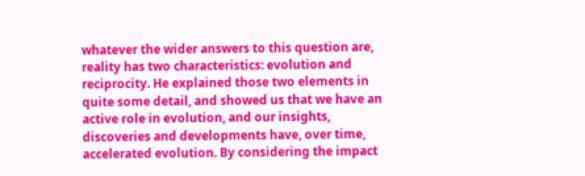whatever the wider answers to this question are, reality has two characteristics: evolution and reciprocity. He explained those two elements in quite some detail, and showed us that we have an active role in evolution, and our insights, discoveries and developments have, over time, accelerated evolution. By considering the impact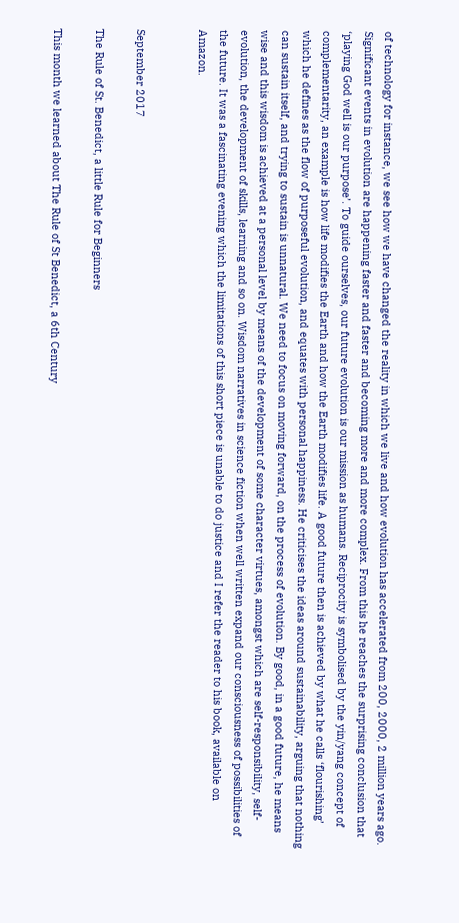of technology for instance, we see how we have changed the reality in which we live and how evolution has accelerated from 200, 2000, 2 million years ago. Significant events in evolution are happening faster and faster and becoming more and more complex. From this he reaches the surprising conclusion that ‘playing God well is our purpose’. To guide ourselves, our future evolution is our mission as humans. Reciprocity is symbolised by the yin/yang concept of complementarity, an example is how life modifies the Earth and how the Earth modifies life. A good future then is achieved by what he calls ‘flourishing’ which he defines as the flow of purposeful evolution, and equates with personal happiness. He criticises the ideas around sustainability, arguing that nothing can sustain itself, and trying to sustain is unnatural. We need to focus on moving forward, on the process of evolution. By good, in a good future, he means wise and this wisdom is achieved at a personal level by means of the development of some character virtues, amongst which are self-responsibility, self-evolution, the development of skills, learning and so on. Wisdom narratives in science fiction when well written expand our consciousness of possibilities of the future. It was a fascinating evening which the limitations of this short piece is unable to do justice and I refer the reader to his book, available on Amazon.


September 2017

The Rule of St. Benedict, a little Rule for Beginners

This month we learned about The Rule of St Benedict, a 6th Century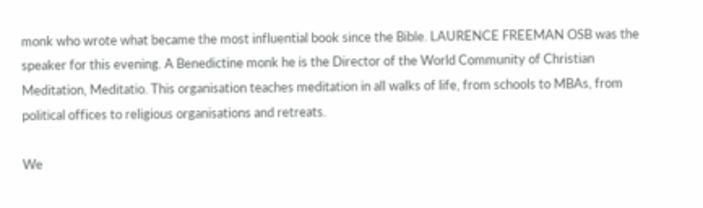monk who wrote what became the most influential book since the Bible. LAURENCE FREEMAN OSB was the speaker for this evening. A Benedictine monk he is the Director of the World Community of Christian Meditation, Meditatio. This organisation teaches meditation in all walks of life, from schools to MBAs, from political offices to religious organisations and retreats.

We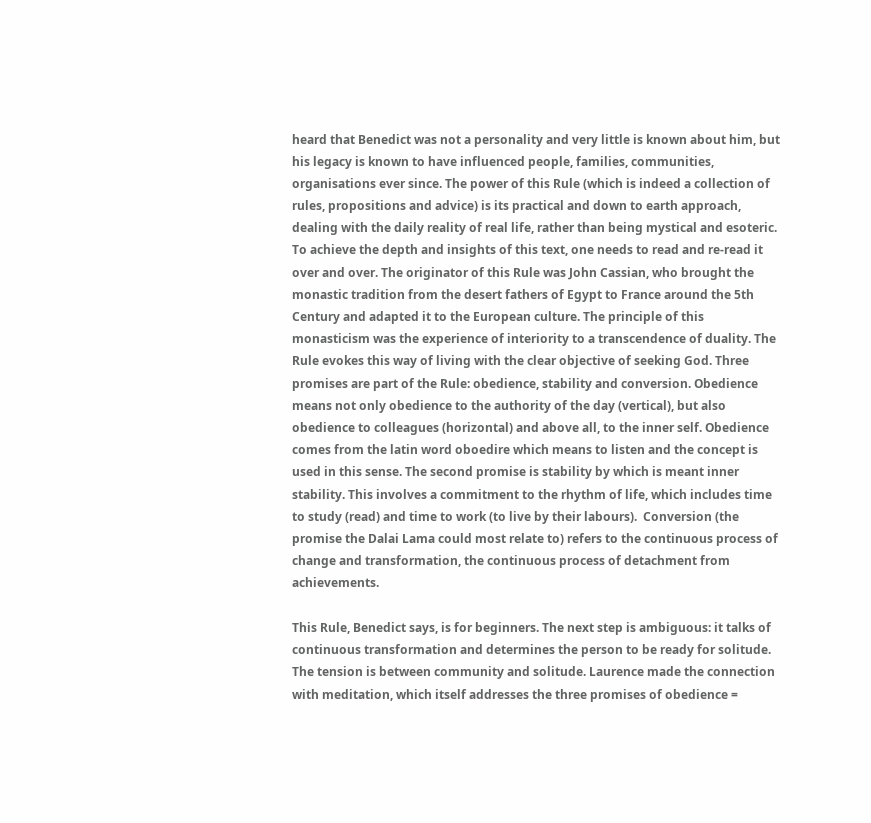heard that Benedict was not a personality and very little is known about him, but his legacy is known to have influenced people, families, communities, organisations ever since. The power of this Rule (which is indeed a collection of rules, propositions and advice) is its practical and down to earth approach, dealing with the daily reality of real life, rather than being mystical and esoteric. To achieve the depth and insights of this text, one needs to read and re-read it over and over. The originator of this Rule was John Cassian, who brought the monastic tradition from the desert fathers of Egypt to France around the 5th Century and adapted it to the European culture. The principle of this monasticism was the experience of interiority to a transcendence of duality. The Rule evokes this way of living with the clear objective of seeking God. Three promises are part of the Rule: obedience, stability and conversion. Obedience means not only obedience to the authority of the day (vertical), but also obedience to colleagues (horizontal) and above all, to the inner self. Obedience comes from the latin word oboedire which means to listen and the concept is used in this sense. The second promise is stability by which is meant inner stability. This involves a commitment to the rhythm of life, which includes time to study (read) and time to work (to live by their labours).  Conversion (the promise the Dalai Lama could most relate to) refers to the continuous process of change and transformation, the continuous process of detachment from achievements.

This Rule, Benedict says, is for beginners. The next step is ambiguous: it talks of continuous transformation and determines the person to be ready for solitude. The tension is between community and solitude. Laurence made the connection with meditation, which itself addresses the three promises of obedience =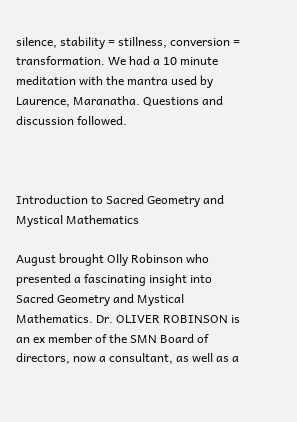silence, stability = stillness, conversion = transformation. We had a 10 minute meditation with the mantra used by Laurence, Maranatha. Questions and discussion followed.



Introduction to Sacred Geometry and Mystical Mathematics

August brought Olly Robinson who presented a fascinating insight into Sacred Geometry and Mystical Mathematics. Dr. OLIVER ROBINSON is an ex member of the SMN Board of directors, now a consultant, as well as a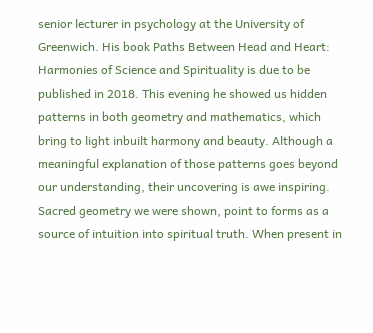senior lecturer in psychology at the University of Greenwich. His book Paths Between Head and Heart: Harmonies of Science and Spirituality is due to be published in 2018. This evening he showed us hidden patterns in both geometry and mathematics, which bring to light inbuilt harmony and beauty. Although a meaningful explanation of those patterns goes beyond our understanding, their uncovering is awe inspiring. Sacred geometry we were shown, point to forms as a source of intuition into spiritual truth. When present in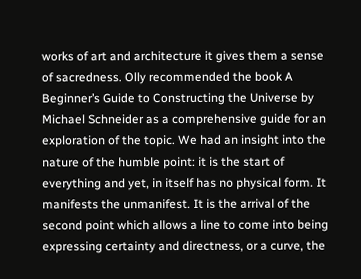works of art and architecture it gives them a sense of sacredness. Olly recommended the book A Beginner’s Guide to Constructing the Universe by Michael Schneider as a comprehensive guide for an exploration of the topic. We had an insight into the nature of the humble point: it is the start of everything and yet, in itself has no physical form. It manifests the unmanifest. It is the arrival of the second point which allows a line to come into being expressing certainty and directness, or a curve, the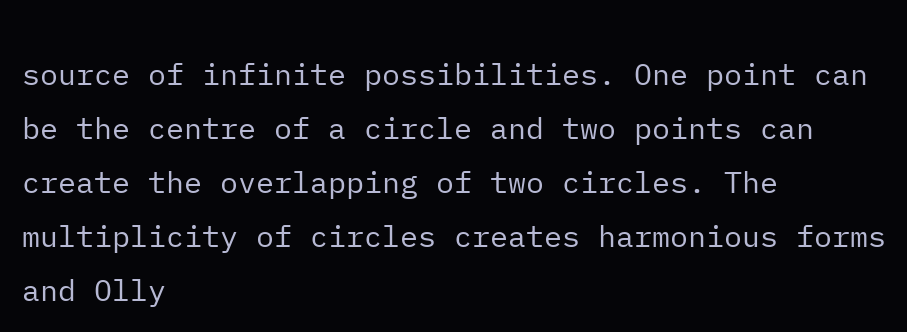source of infinite possibilities. One point can be the centre of a circle and two points can create the overlapping of two circles. The multiplicity of circles creates harmonious forms and Olly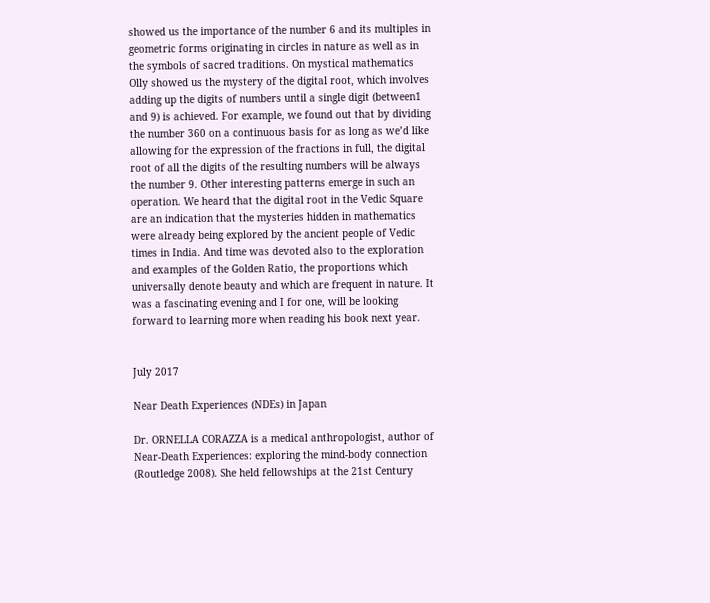showed us the importance of the number 6 and its multiples in geometric forms originating in circles in nature as well as in the symbols of sacred traditions. On mystical mathematics Olly showed us the mystery of the digital root, which involves adding up the digits of numbers until a single digit (between1 and 9) is achieved. For example, we found out that by dividing the number 360 on a continuous basis for as long as we’d like allowing for the expression of the fractions in full, the digital root of all the digits of the resulting numbers will be always the number 9. Other interesting patterns emerge in such an operation. We heard that the digital root in the Vedic Square are an indication that the mysteries hidden in mathematics were already being explored by the ancient people of Vedic times in India. And time was devoted also to the exploration and examples of the Golden Ratio, the proportions which universally denote beauty and which are frequent in nature. It was a fascinating evening and I for one, will be looking forward to learning more when reading his book next year.


July 2017

Near Death Experiences (NDEs) in Japan

Dr. ORNELLA CORAZZA is a medical anthropologist, author of Near-Death Experiences: exploring the mind-body connection (Routledge 2008). She held fellowships at the 21st Century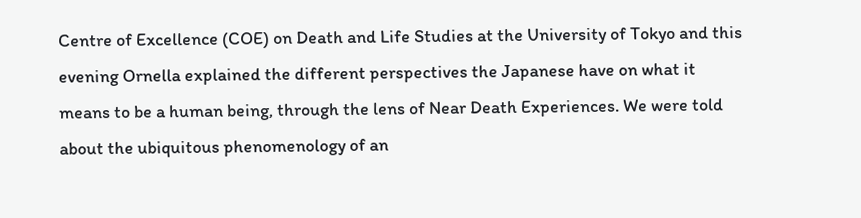Centre of Excellence (COE) on Death and Life Studies at the University of Tokyo and this evening Ornella explained the different perspectives the Japanese have on what it means to be a human being, through the lens of Near Death Experiences. We were told about the ubiquitous phenomenology of an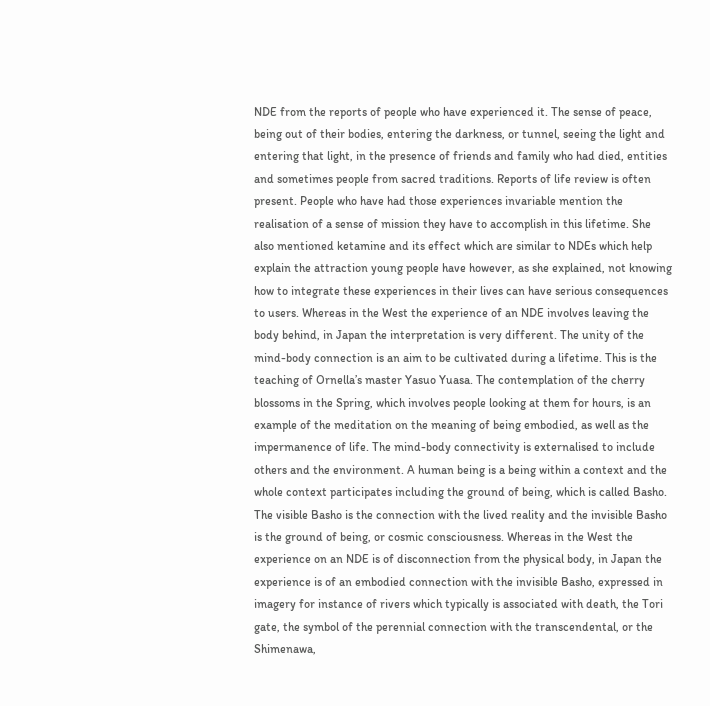NDE from the reports of people who have experienced it. The sense of peace, being out of their bodies, entering the darkness, or tunnel, seeing the light and entering that light, in the presence of friends and family who had died, entities and sometimes people from sacred traditions. Reports of life review is often present. People who have had those experiences invariable mention the realisation of a sense of mission they have to accomplish in this lifetime. She also mentioned ketamine and its effect which are similar to NDEs which help explain the attraction young people have however, as she explained, not knowing how to integrate these experiences in their lives can have serious consequences to users. Whereas in the West the experience of an NDE involves leaving the body behind, in Japan the interpretation is very different. The unity of the mind-body connection is an aim to be cultivated during a lifetime. This is the teaching of Ornella’s master Yasuo Yuasa. The contemplation of the cherry blossoms in the Spring, which involves people looking at them for hours, is an example of the meditation on the meaning of being embodied, as well as the impermanence of life. The mind-body connectivity is externalised to include others and the environment. A human being is a being within a context and the whole context participates including the ground of being, which is called Basho. The visible Basho is the connection with the lived reality and the invisible Basho is the ground of being, or cosmic consciousness. Whereas in the West the experience on an NDE is of disconnection from the physical body, in Japan the experience is of an embodied connection with the invisible Basho, expressed in imagery for instance of rivers which typically is associated with death, the Tori gate, the symbol of the perennial connection with the transcendental, or the Shimenawa,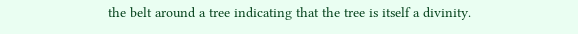the belt around a tree indicating that the tree is itself a divinity.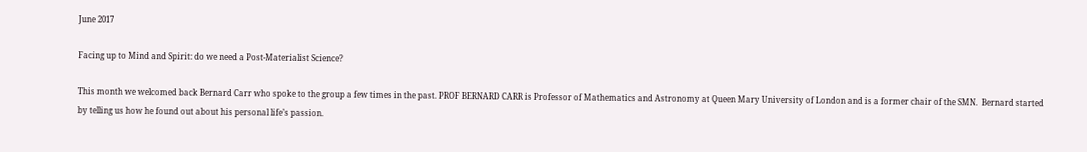June 2017

Facing up to Mind and Spirit: do we need a Post-Materialist Science?

This month we welcomed back Bernard Carr who spoke to the group a few times in the past. PROF BERNARD CARR is Professor of Mathematics and Astronomy at Queen Mary University of London and is a former chair of the SMN.  Bernard started by telling us how he found out about his personal life’s passion.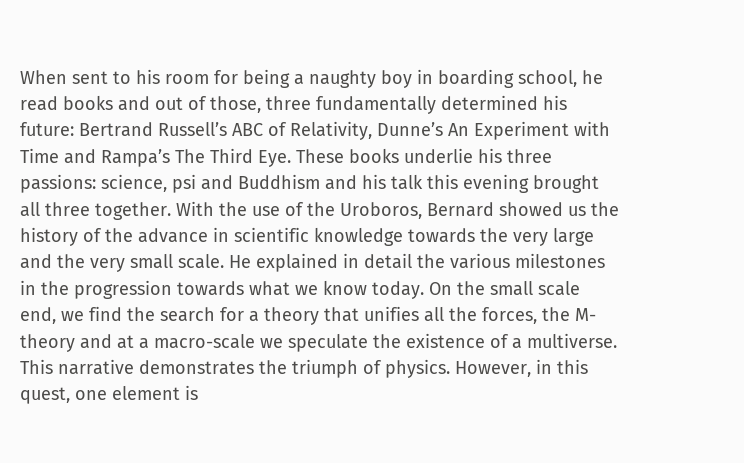When sent to his room for being a naughty boy in boarding school, he read books and out of those, three fundamentally determined his future: Bertrand Russell’s ABC of Relativity, Dunne’s An Experiment with Time and Rampa’s The Third Eye. These books underlie his three passions: science, psi and Buddhism and his talk this evening brought all three together. With the use of the Uroboros, Bernard showed us the history of the advance in scientific knowledge towards the very large and the very small scale. He explained in detail the various milestones in the progression towards what we know today. On the small scale end, we find the search for a theory that unifies all the forces, the M-theory and at a macro-scale we speculate the existence of a multiverse. This narrative demonstrates the triumph of physics. However, in this quest, one element is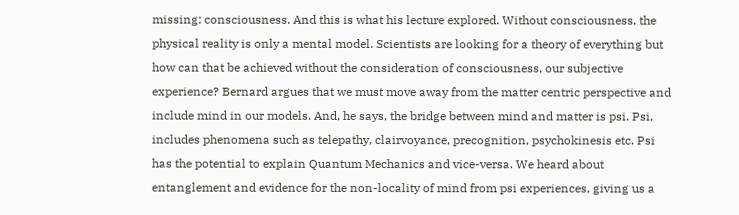missing: consciousness. And this is what his lecture explored. Without consciousness, the physical reality is only a mental model. Scientists are looking for a theory of everything but how can that be achieved without the consideration of consciousness, our subjective experience? Bernard argues that we must move away from the matter centric perspective and include mind in our models. And, he says, the bridge between mind and matter is psi. Psi, includes phenomena such as telepathy, clairvoyance, precognition, psychokinesis etc. Psi has the potential to explain Quantum Mechanics and vice-versa. We heard about entanglement and evidence for the non-locality of mind from psi experiences, giving us a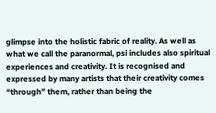glimpse into the holistic fabric of reality. As well as what we call the paranormal, psi includes also spiritual experiences and creativity. It is recognised and expressed by many artists that their creativity comes “through” them, rather than being the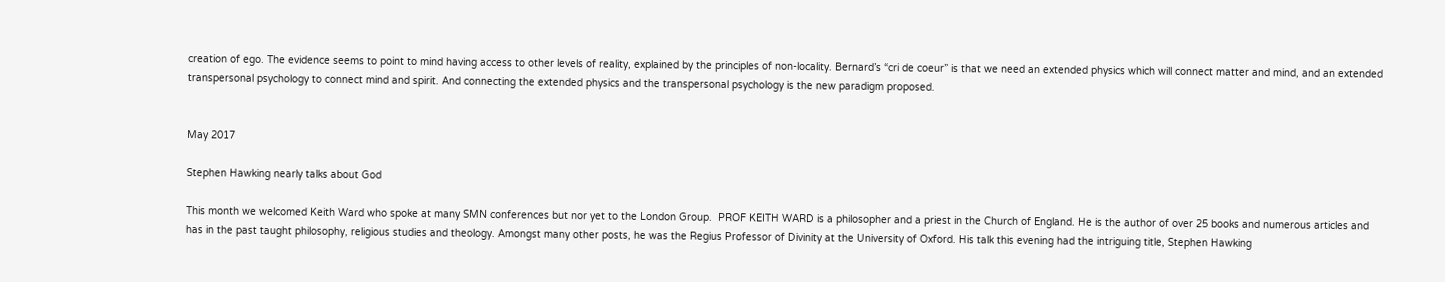creation of ego. The evidence seems to point to mind having access to other levels of reality, explained by the principles of non-locality. Bernard’s “cri de coeur” is that we need an extended physics which will connect matter and mind, and an extended transpersonal psychology to connect mind and spirit. And connecting the extended physics and the transpersonal psychology is the new paradigm proposed.


May 2017

Stephen Hawking nearly talks about God

This month we welcomed Keith Ward who spoke at many SMN conferences but nor yet to the London Group.  PROF KEITH WARD is a philosopher and a priest in the Church of England. He is the author of over 25 books and numerous articles and has in the past taught philosophy, religious studies and theology. Amongst many other posts, he was the Regius Professor of Divinity at the University of Oxford. His talk this evening had the intriguing title, Stephen Hawking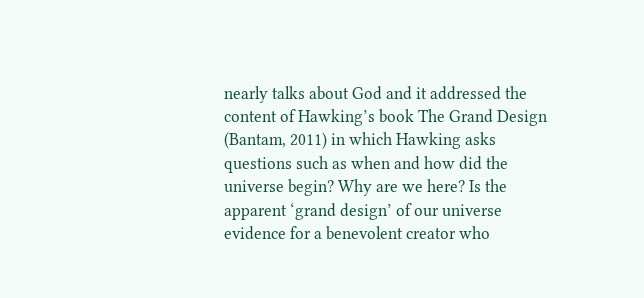nearly talks about God and it addressed the content of Hawking’s book The Grand Design (Bantam, 2011) in which Hawking asks questions such as when and how did the universe begin? Why are we here? Is the apparent ‘grand design’ of our universe evidence for a benevolent creator who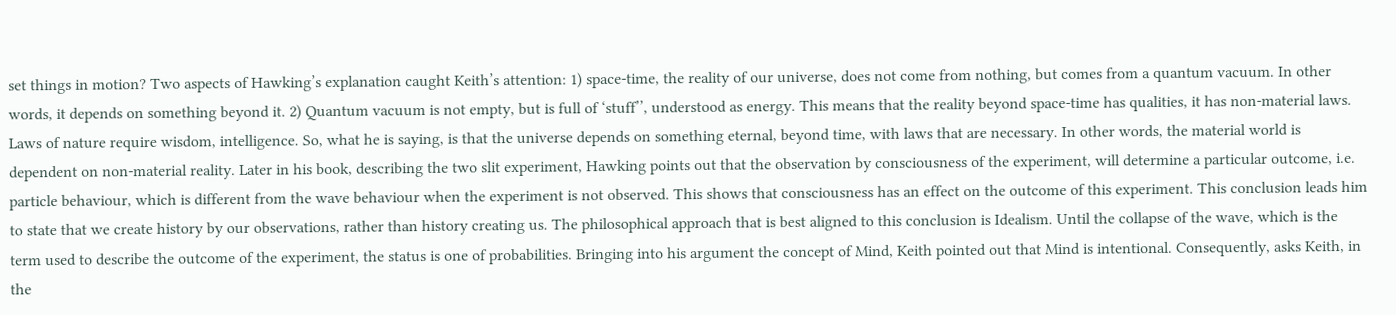set things in motion? Two aspects of Hawking’s explanation caught Keith’s attention: 1) space-time, the reality of our universe, does not come from nothing, but comes from a quantum vacuum. In other words, it depends on something beyond it. 2) Quantum vacuum is not empty, but is full of ‘stuff’’, understood as energy. This means that the reality beyond space-time has qualities, it has non-material laws. Laws of nature require wisdom, intelligence. So, what he is saying, is that the universe depends on something eternal, beyond time, with laws that are necessary. In other words, the material world is dependent on non-material reality. Later in his book, describing the two slit experiment, Hawking points out that the observation by consciousness of the experiment, will determine a particular outcome, i.e. particle behaviour, which is different from the wave behaviour when the experiment is not observed. This shows that consciousness has an effect on the outcome of this experiment. This conclusion leads him to state that we create history by our observations, rather than history creating us. The philosophical approach that is best aligned to this conclusion is Idealism. Until the collapse of the wave, which is the term used to describe the outcome of the experiment, the status is one of probabilities. Bringing into his argument the concept of Mind, Keith pointed out that Mind is intentional. Consequently, asks Keith, in the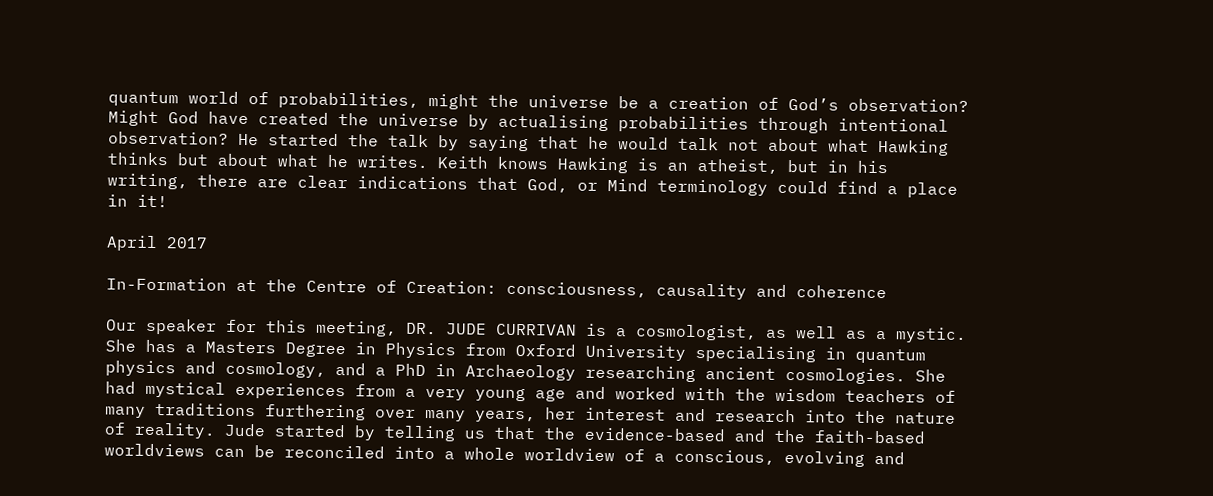quantum world of probabilities, might the universe be a creation of God’s observation? Might God have created the universe by actualising probabilities through intentional observation? He started the talk by saying that he would talk not about what Hawking thinks but about what he writes. Keith knows Hawking is an atheist, but in his writing, there are clear indications that God, or Mind terminology could find a place in it!

April 2017

In-Formation at the Centre of Creation: consciousness, causality and coherence

Our speaker for this meeting, DR. JUDE CURRIVAN is a cosmologist, as well as a mystic. She has a Masters Degree in Physics from Oxford University specialising in quantum physics and cosmology, and a PhD in Archaeology researching ancient cosmologies. She had mystical experiences from a very young age and worked with the wisdom teachers of many traditions furthering over many years, her interest and research into the nature of reality. Jude started by telling us that the evidence-based and the faith-based worldviews can be reconciled into a whole worldview of a conscious, evolving and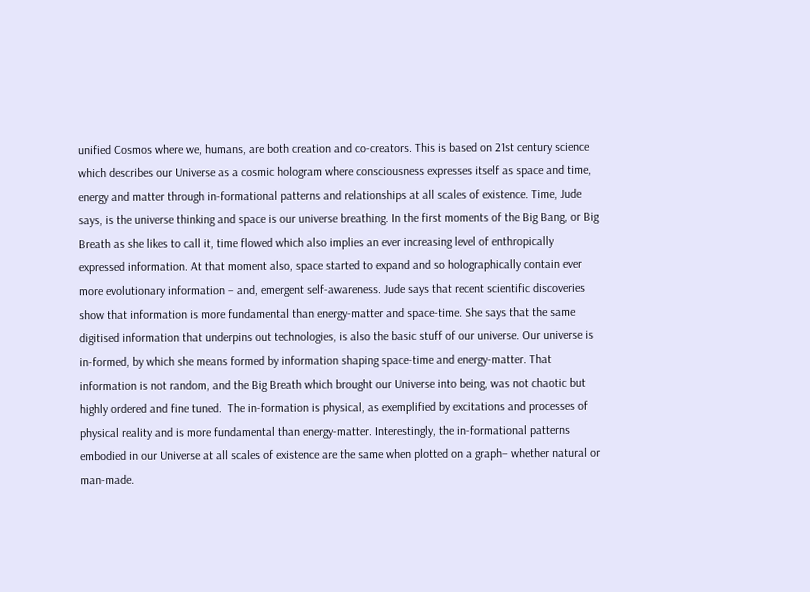unified Cosmos where we, humans, are both creation and co-creators. This is based on 21st century science which describes our Universe as a cosmic hologram where consciousness expresses itself as space and time, energy and matter through in-formational patterns and relationships at all scales of existence. Time, Jude says, is the universe thinking and space is our universe breathing. In the first moments of the Big Bang, or Big Breath as she likes to call it, time flowed which also implies an ever increasing level of enthropically expressed information. At that moment also, space started to expand and so holographically contain ever more evolutionary information – and, emergent self-awareness. Jude says that recent scientific discoveries show that information is more fundamental than energy-matter and space-time. She says that the same digitised information that underpins out technologies, is also the basic stuff of our universe. Our universe is in-formed, by which she means formed by information shaping space-time and energy-matter. That information is not random, and the Big Breath which brought our Universe into being, was not chaotic but highly ordered and fine tuned.  The in-formation is physical, as exemplified by excitations and processes of physical reality and is more fundamental than energy-matter. Interestingly, the in-formational patterns embodied in our Universe at all scales of existence are the same when plotted on a graph– whether natural or man-made.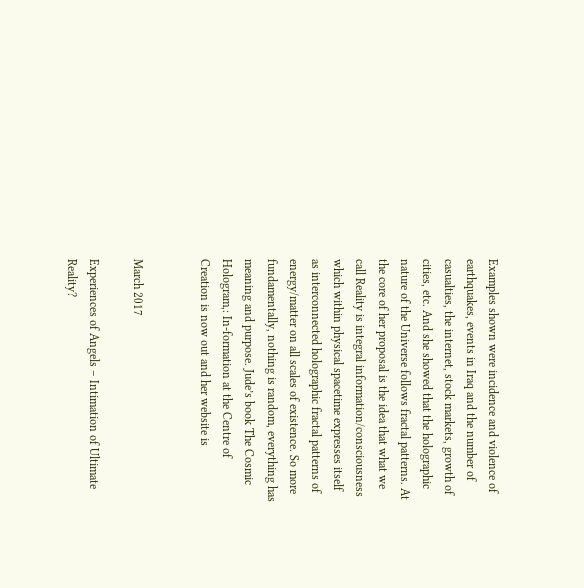Examples shown were incidence and violence of earthquakes, events in Iraq and the number of casualties, the internet, stock markets, growth of cities, etc. And she showed that the holographic nature of the Universe follows fractal patterns. At the core of her proposal is the idea that what we call Reality is integral information/consciousness which within physical spacetime expresses itself as interconnected holographic fractal patterns of energy/matter on all scales of existence. So more fundamentally, nothing is random, everything has meaning and purpose. Jude’s book The Cosmic Hologram,: In-formation at the Centre of Creation is now out and her website is


March 2017

Experiences of Angels – Intimation of Ultimate Reality?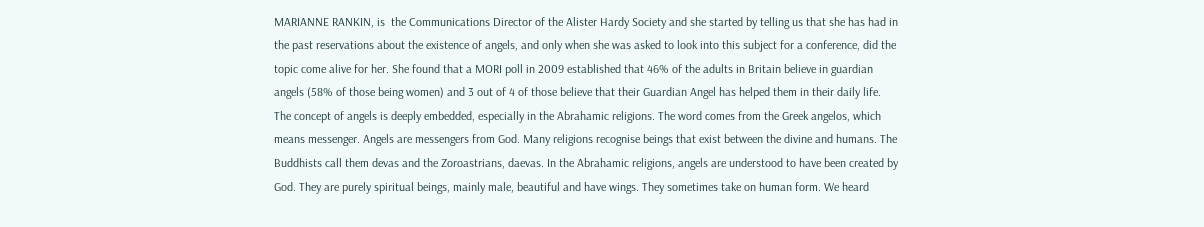MARIANNE RANKIN, is  the Communications Director of the Alister Hardy Society and she started by telling us that she has had in the past reservations about the existence of angels, and only when she was asked to look into this subject for a conference, did the topic come alive for her. She found that a MORI poll in 2009 established that 46% of the adults in Britain believe in guardian angels (58% of those being women) and 3 out of 4 of those believe that their Guardian Angel has helped them in their daily life. The concept of angels is deeply embedded, especially in the Abrahamic religions. The word comes from the Greek angelos, which means messenger. Angels are messengers from God. Many religions recognise beings that exist between the divine and humans. The Buddhists call them devas and the Zoroastrians, daevas. In the Abrahamic religions, angels are understood to have been created by God. They are purely spiritual beings, mainly male, beautiful and have wings. They sometimes take on human form. We heard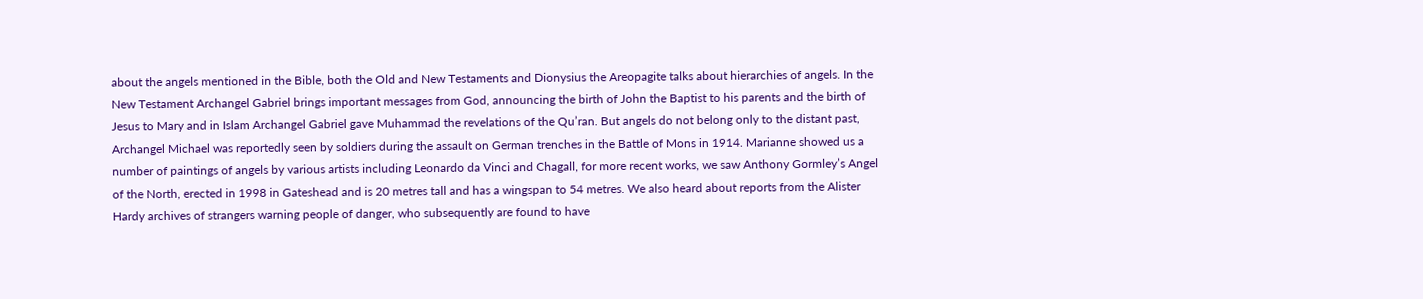about the angels mentioned in the Bible, both the Old and New Testaments and Dionysius the Areopagite talks about hierarchies of angels. In the New Testament Archangel Gabriel brings important messages from God, announcing the birth of John the Baptist to his parents and the birth of Jesus to Mary and in Islam Archangel Gabriel gave Muhammad the revelations of the Qu’ran. But angels do not belong only to the distant past, Archangel Michael was reportedly seen by soldiers during the assault on German trenches in the Battle of Mons in 1914. Marianne showed us a number of paintings of angels by various artists including Leonardo da Vinci and Chagall, for more recent works, we saw Anthony Gormley’s Angel of the North, erected in 1998 in Gateshead and is 20 metres tall and has a wingspan to 54 metres. We also heard about reports from the Alister Hardy archives of strangers warning people of danger, who subsequently are found to have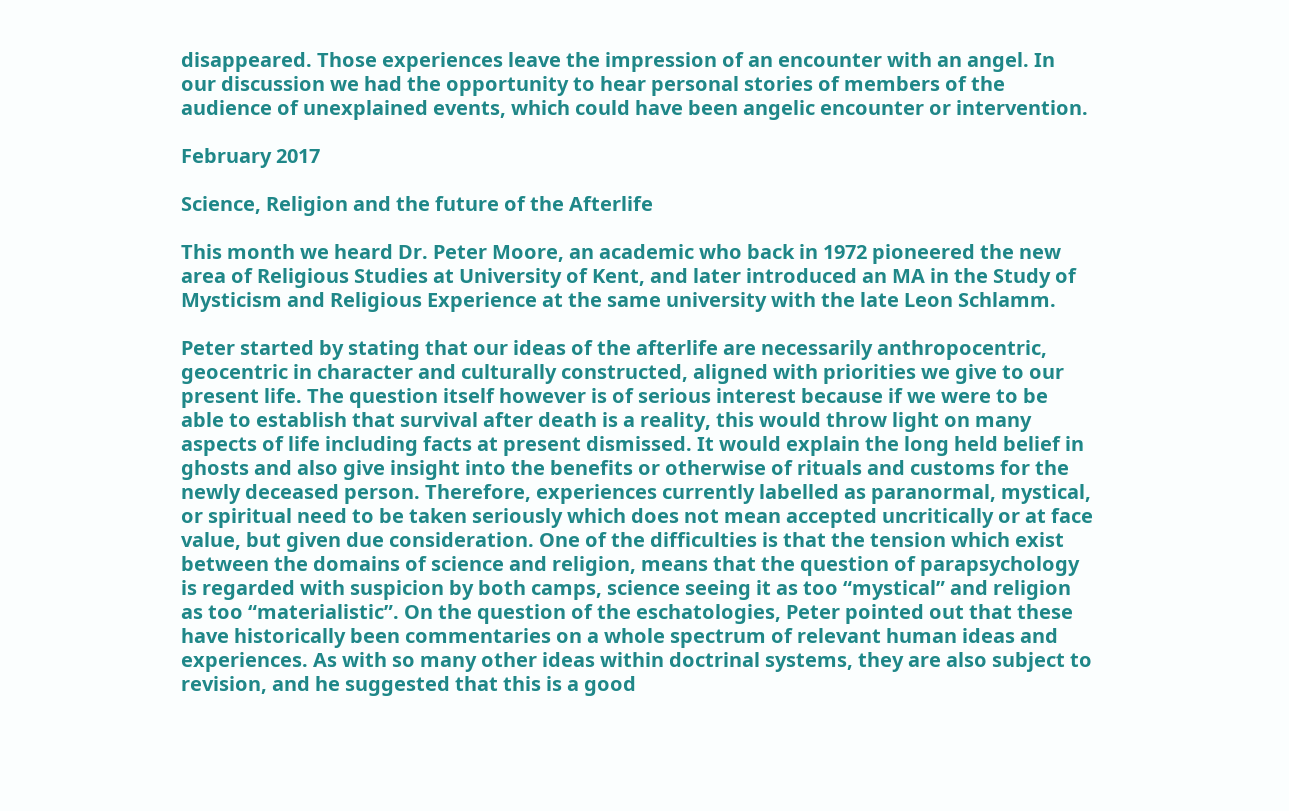disappeared. Those experiences leave the impression of an encounter with an angel. In our discussion we had the opportunity to hear personal stories of members of the audience of unexplained events, which could have been angelic encounter or intervention.

February 2017

Science, Religion and the future of the Afterlife

This month we heard Dr. Peter Moore, an academic who back in 1972 pioneered the new area of Religious Studies at University of Kent, and later introduced an MA in the Study of Mysticism and Religious Experience at the same university with the late Leon Schlamm.

Peter started by stating that our ideas of the afterlife are necessarily anthropocentric, geocentric in character and culturally constructed, aligned with priorities we give to our present life. The question itself however is of serious interest because if we were to be able to establish that survival after death is a reality, this would throw light on many aspects of life including facts at present dismissed. It would explain the long held belief in ghosts and also give insight into the benefits or otherwise of rituals and customs for the newly deceased person. Therefore, experiences currently labelled as paranormal, mystical, or spiritual need to be taken seriously which does not mean accepted uncritically or at face value, but given due consideration. One of the difficulties is that the tension which exist between the domains of science and religion, means that the question of parapsychology is regarded with suspicion by both camps, science seeing it as too “mystical” and religion as too “materialistic”. On the question of the eschatologies, Peter pointed out that these have historically been commentaries on a whole spectrum of relevant human ideas and experiences. As with so many other ideas within doctrinal systems, they are also subject to revision, and he suggested that this is a good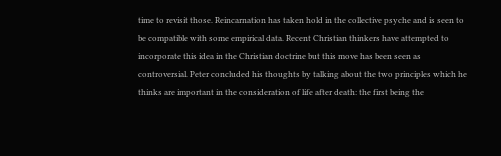time to revisit those. Reincarnation has taken hold in the collective psyche and is seen to be compatible with some empirical data. Recent Christian thinkers have attempted to incorporate this idea in the Christian doctrine but this move has been seen as controversial. Peter concluded his thoughts by talking about the two principles which he thinks are important in the consideration of life after death: the first being the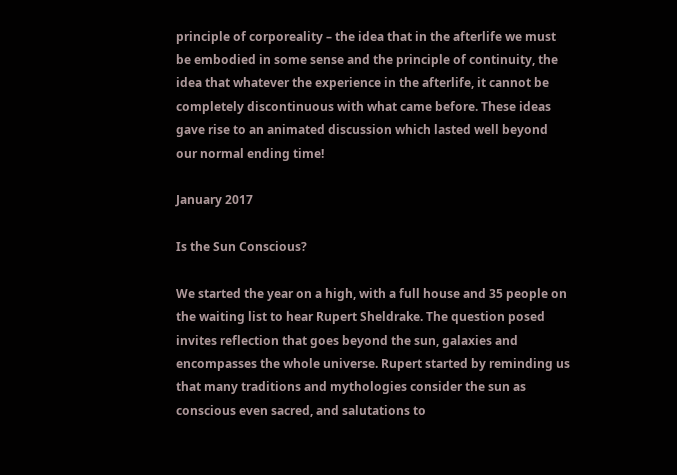principle of corporeality – the idea that in the afterlife we must be embodied in some sense and the principle of continuity, the idea that whatever the experience in the afterlife, it cannot be completely discontinuous with what came before. These ideas gave rise to an animated discussion which lasted well beyond our normal ending time!

January 2017

Is the Sun Conscious?

We started the year on a high, with a full house and 35 people on the waiting list to hear Rupert Sheldrake. The question posed invites reflection that goes beyond the sun, galaxies and encompasses the whole universe. Rupert started by reminding us that many traditions and mythologies consider the sun as conscious even sacred, and salutations to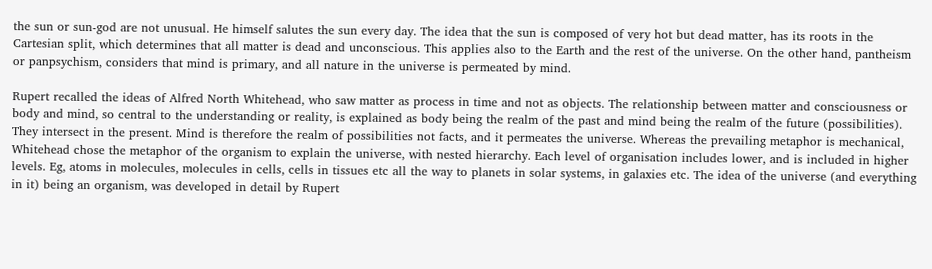the sun or sun-god are not unusual. He himself salutes the sun every day. The idea that the sun is composed of very hot but dead matter, has its roots in the Cartesian split, which determines that all matter is dead and unconscious. This applies also to the Earth and the rest of the universe. On the other hand, pantheism or panpsychism, considers that mind is primary, and all nature in the universe is permeated by mind.

Rupert recalled the ideas of Alfred North Whitehead, who saw matter as process in time and not as objects. The relationship between matter and consciousness or body and mind, so central to the understanding or reality, is explained as body being the realm of the past and mind being the realm of the future (possibilities). They intersect in the present. Mind is therefore the realm of possibilities not facts, and it permeates the universe. Whereas the prevailing metaphor is mechanical, Whitehead chose the metaphor of the organism to explain the universe, with nested hierarchy. Each level of organisation includes lower, and is included in higher levels. Eg, atoms in molecules, molecules in cells, cells in tissues etc all the way to planets in solar systems, in galaxies etc. The idea of the universe (and everything in it) being an organism, was developed in detail by Rupert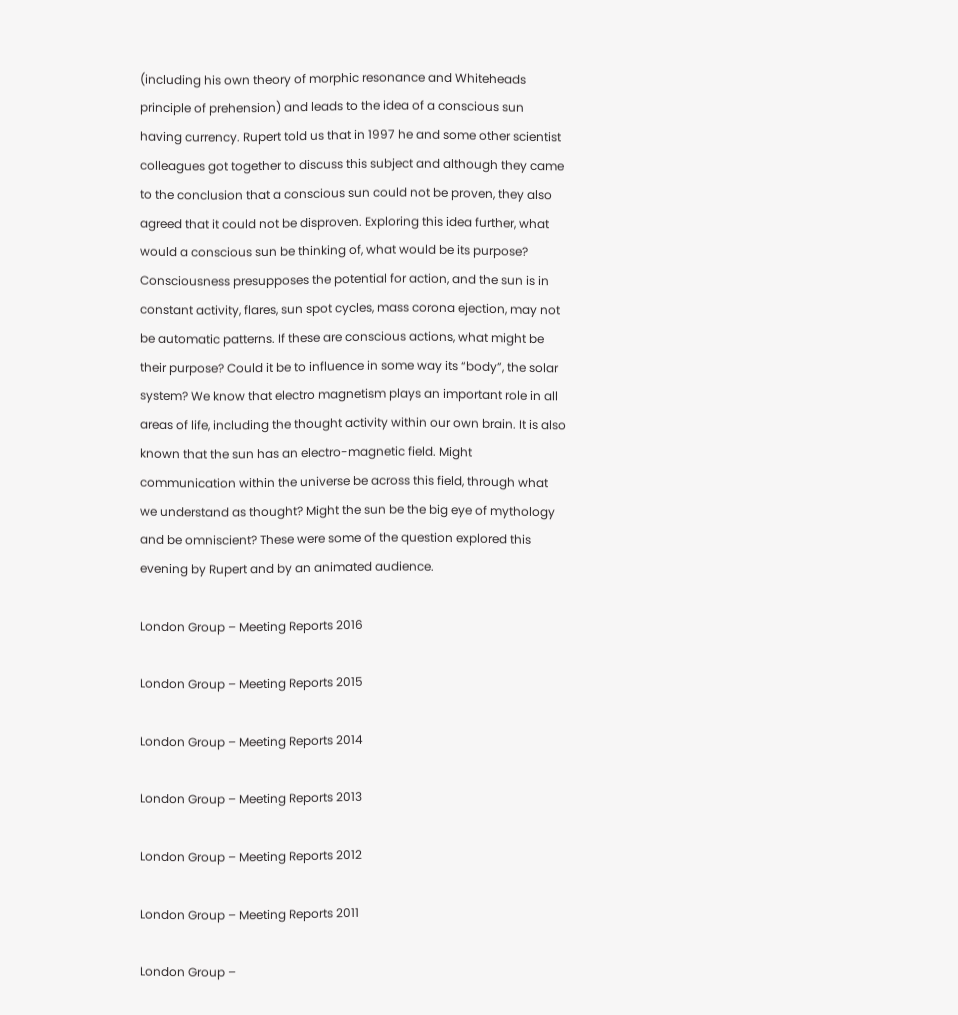(including his own theory of morphic resonance and Whiteheads principle of prehension) and leads to the idea of a conscious sun having currency. Rupert told us that in 1997 he and some other scientist colleagues got together to discuss this subject and although they came to the conclusion that a conscious sun could not be proven, they also agreed that it could not be disproven. Exploring this idea further, what would a conscious sun be thinking of, what would be its purpose? Consciousness presupposes the potential for action, and the sun is in constant activity, flares, sun spot cycles, mass corona ejection, may not be automatic patterns. If these are conscious actions, what might be their purpose? Could it be to influence in some way its “body”, the solar system? We know that electro magnetism plays an important role in all areas of life, including the thought activity within our own brain. It is also known that the sun has an electro-magnetic field. Might communication within the universe be across this field, through what we understand as thought? Might the sun be the big eye of mythology and be omniscient? These were some of the question explored this evening by Rupert and by an animated audience.

London Group – Meeting Reports 2016

London Group – Meeting Reports 2015

London Group – Meeting Reports 2014

London Group – Meeting Reports 2013

London Group – Meeting Reports 2012

London Group – Meeting Reports 2011

London Group –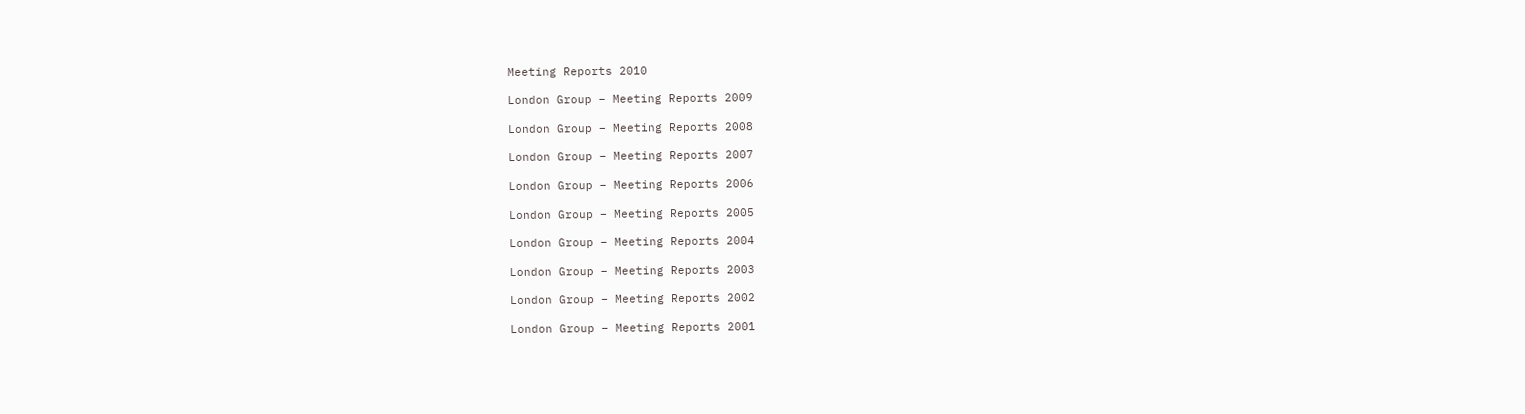Meeting Reports 2010

London Group – Meeting Reports 2009

London Group – Meeting Reports 2008

London Group – Meeting Reports 2007

London Group – Meeting Reports 2006

London Group – Meeting Reports 2005

London Group – Meeting Reports 2004

London Group – Meeting Reports 2003

London Group – Meeting Reports 2002

London Group – Meeting Reports 2001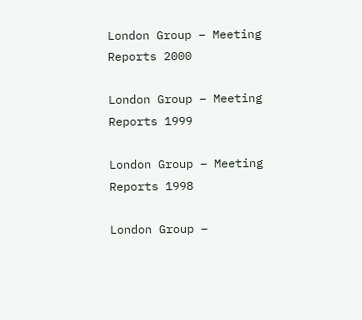London Group – Meeting Reports 2000

London Group – Meeting Reports 1999

London Group – Meeting Reports 1998

London Group –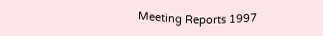Meeting Reports 1997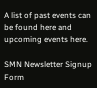A list of past events can be found here and upcoming events here.

SMN Newsletter Signup Form